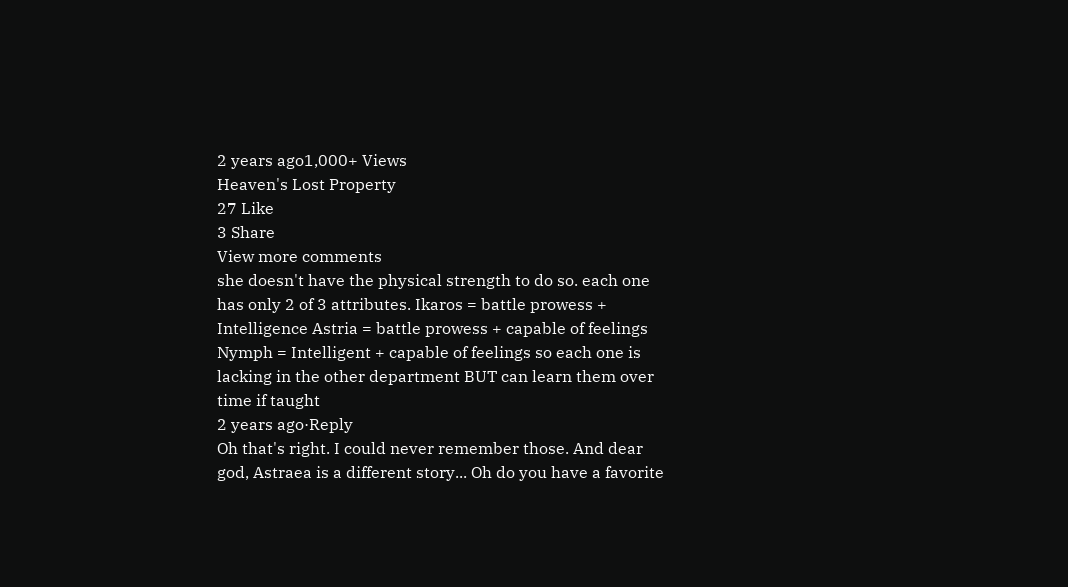2 years ago1,000+ Views
Heaven's Lost Property
27 Like
3 Share
View more comments
she doesn't have the physical strength to do so. each one has only 2 of 3 attributes. Ikaros = battle prowess + Intelligence Astria = battle prowess + capable of feelings Nymph = Intelligent + capable of feelings so each one is lacking in the other department BUT can learn them over time if taught
2 years ago·Reply
Oh that's right. I could never remember those. And dear god, Astraea is a different story... Oh do you have a favorite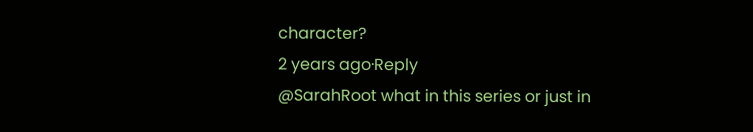character?
2 years ago·Reply
@SarahRoot what in this series or just in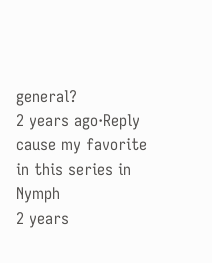general?
2 years ago·Reply
cause my favorite in this series in Nymph
2 years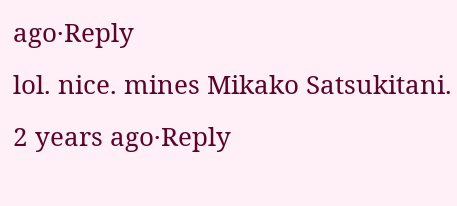ago·Reply
lol. nice. mines Mikako Satsukitani.
2 years ago·Reply